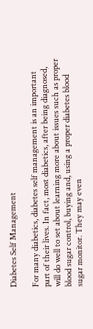Diabetes Self Management

For many diabetics, diabetes self management is an important part of their lives. In fact, most diabetics, after being diagnosed, will do well to set about learning more about issues such as proper blood sugar control, buying and, using a proper diabetes blood sugar monitor. They may even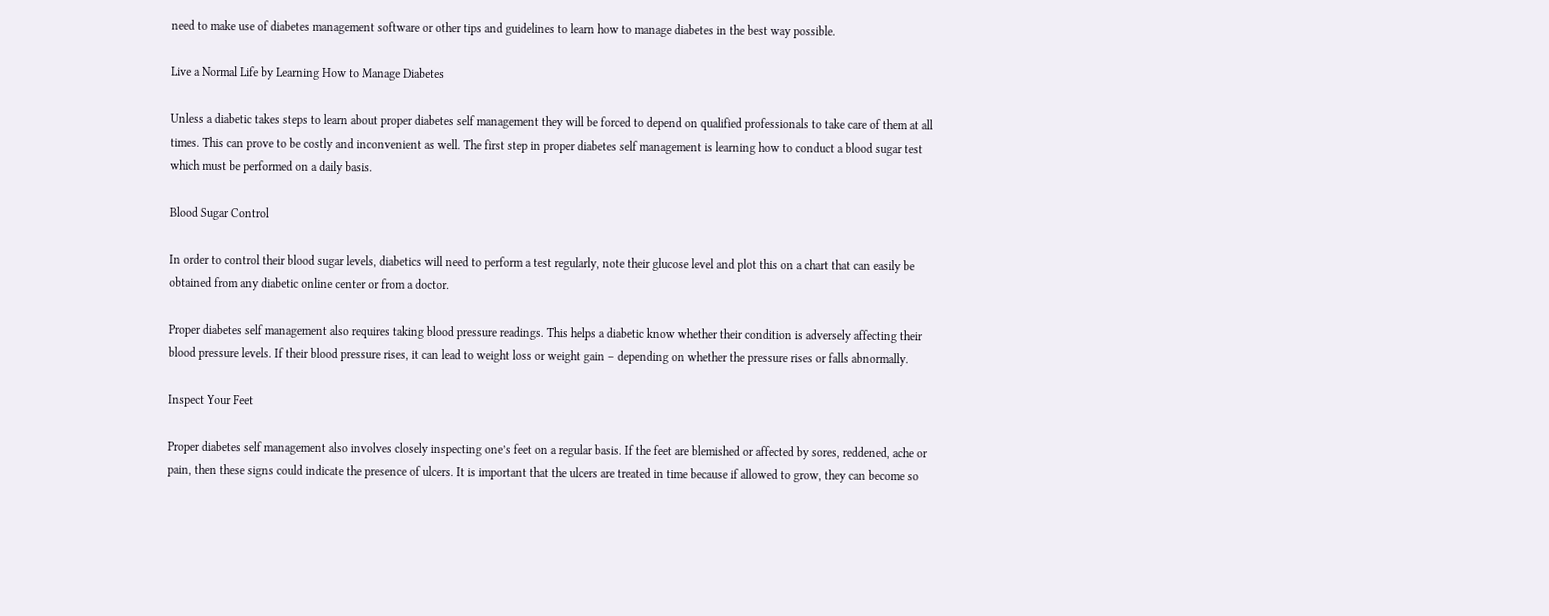need to make use of diabetes management software or other tips and guidelines to learn how to manage diabetes in the best way possible.

Live a Normal Life by Learning How to Manage Diabetes

Unless a diabetic takes steps to learn about proper diabetes self management they will be forced to depend on qualified professionals to take care of them at all times. This can prove to be costly and inconvenient as well. The first step in proper diabetes self management is learning how to conduct a blood sugar test which must be performed on a daily basis.

Blood Sugar Control

In order to control their blood sugar levels, diabetics will need to perform a test regularly, note their glucose level and plot this on a chart that can easily be obtained from any diabetic online center or from a doctor.

Proper diabetes self management also requires taking blood pressure readings. This helps a diabetic know whether their condition is adversely affecting their blood pressure levels. If their blood pressure rises, it can lead to weight loss or weight gain – depending on whether the pressure rises or falls abnormally.

Inspect Your Feet

Proper diabetes self management also involves closely inspecting one’s feet on a regular basis. If the feet are blemished or affected by sores, reddened, ache or pain, then these signs could indicate the presence of ulcers. It is important that the ulcers are treated in time because if allowed to grow, they can become so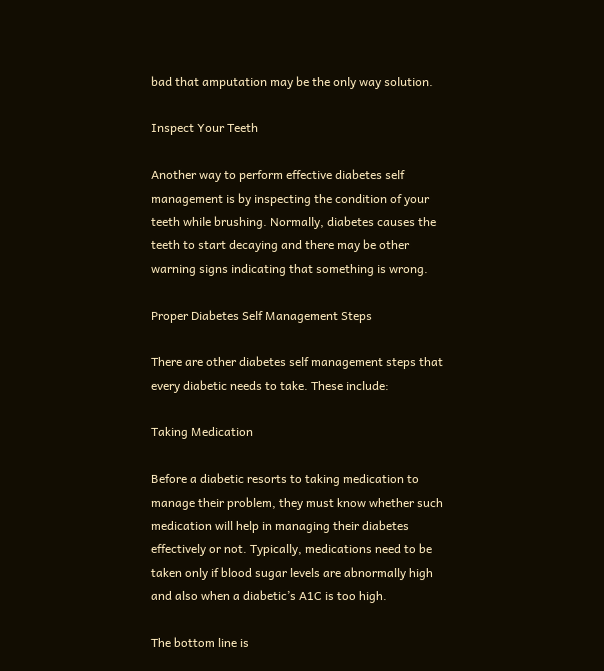bad that amputation may be the only way solution.

Inspect Your Teeth

Another way to perform effective diabetes self management is by inspecting the condition of your teeth while brushing. Normally, diabetes causes the teeth to start decaying and there may be other warning signs indicating that something is wrong.

Proper Diabetes Self Management Steps

There are other diabetes self management steps that every diabetic needs to take. These include:

Taking Medication

Before a diabetic resorts to taking medication to manage their problem, they must know whether such medication will help in managing their diabetes effectively or not. Typically, medications need to be taken only if blood sugar levels are abnormally high and also when a diabetic’s A1C is too high.

The bottom line is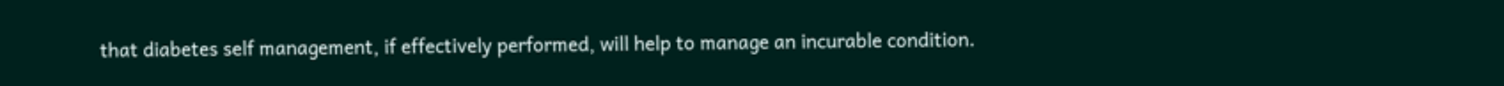that diabetes self management, if effectively performed, will help to manage an incurable condition.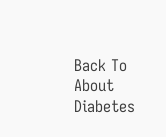Back To About Diabetes